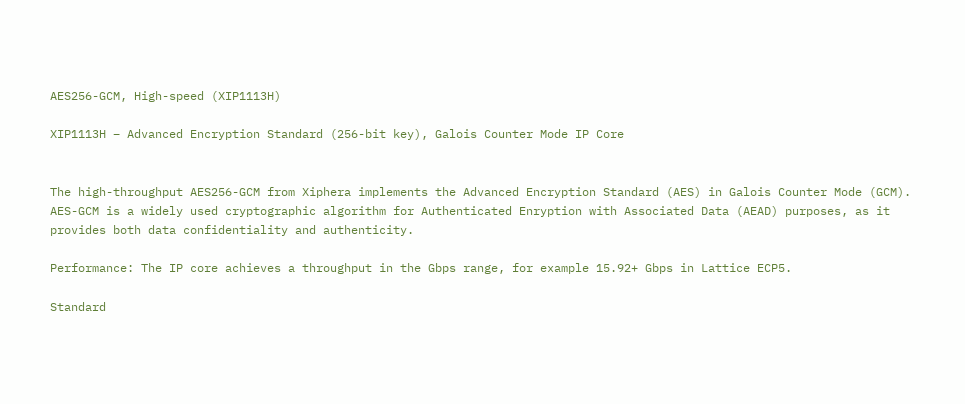AES256-GCM, High-speed (XIP1113H)

XIP1113H – Advanced Encryption Standard (256-bit key), Galois Counter Mode IP Core


The high-throughput AES256-GCM from Xiphera implements the Advanced Encryption Standard (AES) in Galois Counter Mode (GCM). AES-GCM is a widely used cryptographic algorithm for Authenticated Enryption with Associated Data (AEAD) purposes, as it provides both data confidentiality and authenticity.

Performance: The IP core achieves a throughput in the Gbps range, for example 15.92+ Gbps in Lattice ECP5.

Standard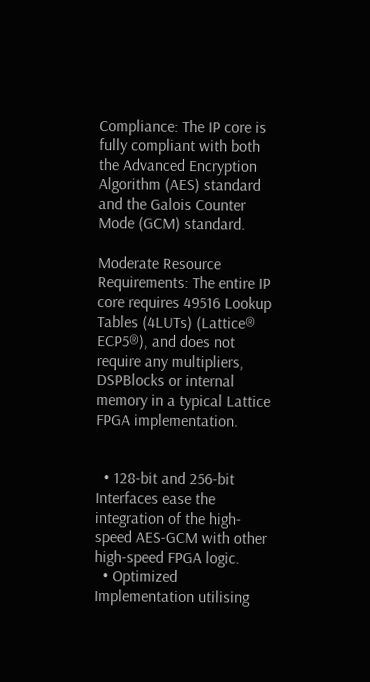Compliance: The IP core is fully compliant with both the Advanced Encryption Algorithm (AES) standard and the Galois Counter Mode (GCM) standard.

Moderate Resource Requirements: The entire IP core requires 49516 Lookup Tables (4LUTs) (Lattice® ECP5®), and does not require any multipliers, DSPBlocks or internal memory in a typical Lattice FPGA implementation.


  • 128-bit and 256-bit Interfaces ease the integration of the high-speed AES-GCM with other high-speed FPGA logic.
  • Optimized Implementation utilising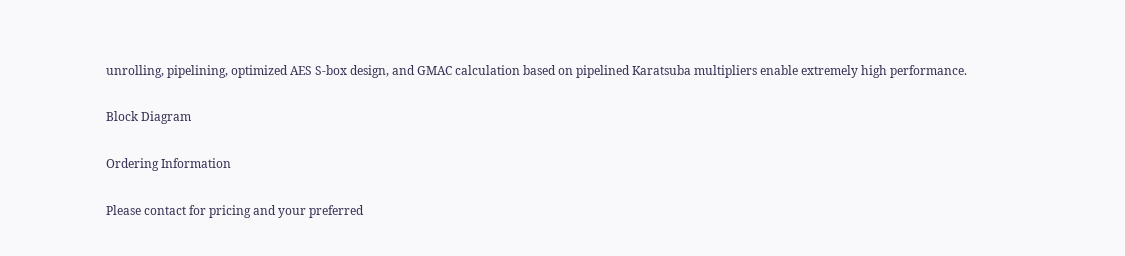unrolling, pipelining, optimized AES S-box design, and GMAC calculation based on pipelined Karatsuba multipliers enable extremely high performance.

Block Diagram

Ordering Information

Please contact for pricing and your preferred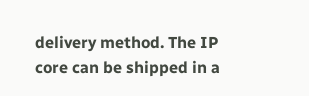delivery method. The IP core can be shipped in a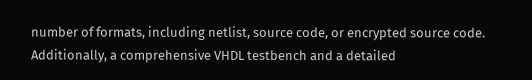number of formats, including netlist, source code, or encrypted source code. Additionally, a comprehensive VHDL testbench and a detailed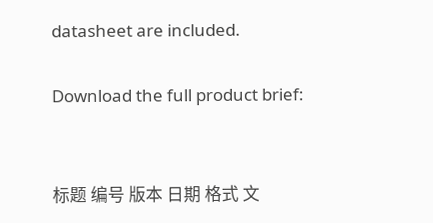datasheet are included.

Download the full product brief:


标题 编号 版本 日期 格式 文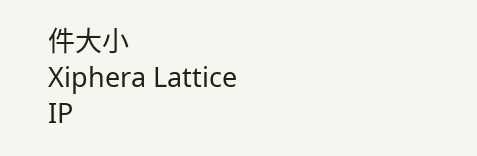件大小
Xiphera Lattice IP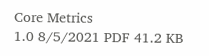Core Metrics
1.0 8/5/2021 PDF 41.2 KB